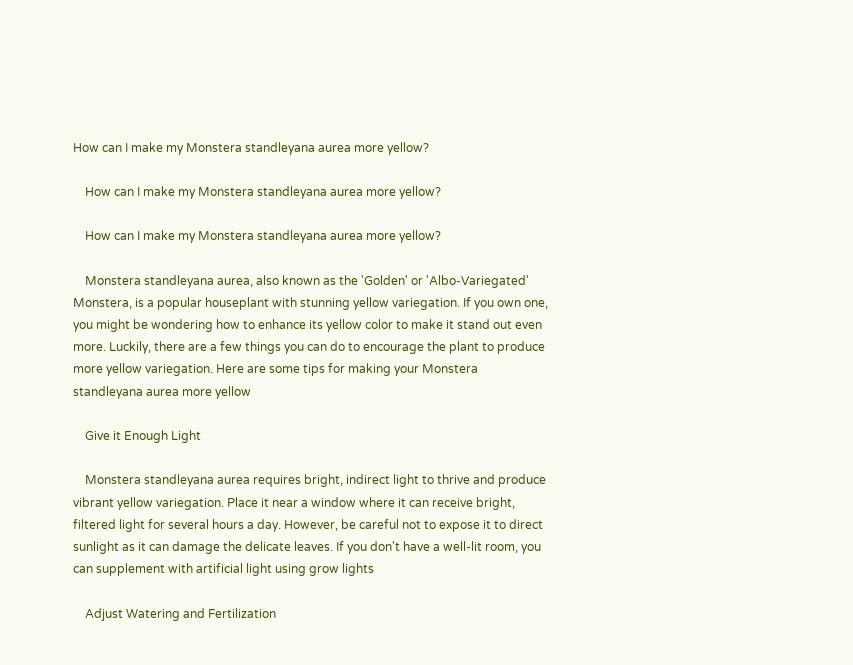How can I make my Monstera standleyana aurea more yellow?

    How can I make my Monstera standleyana aurea more yellow?

    How can I make my Monstera standleyana aurea more yellow?

    Monstera standleyana aurea, also known as the 'Golden' or 'Albo-Variegated' Monstera, is a popular houseplant with stunning yellow variegation. If you own one, you might be wondering how to enhance its yellow color to make it stand out even more. Luckily, there are a few things you can do to encourage the plant to produce more yellow variegation. Here are some tips for making your Monstera standleyana aurea more yellow

    Give it Enough Light

    Monstera standleyana aurea requires bright, indirect light to thrive and produce vibrant yellow variegation. Place it near a window where it can receive bright, filtered light for several hours a day. However, be careful not to expose it to direct sunlight as it can damage the delicate leaves. If you don't have a well-lit room, you can supplement with artificial light using grow lights

    Adjust Watering and Fertilization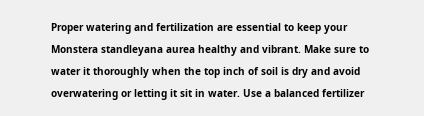Proper watering and fertilization are essential to keep your Monstera standleyana aurea healthy and vibrant. Make sure to water it thoroughly when the top inch of soil is dry and avoid overwatering or letting it sit in water. Use a balanced fertilizer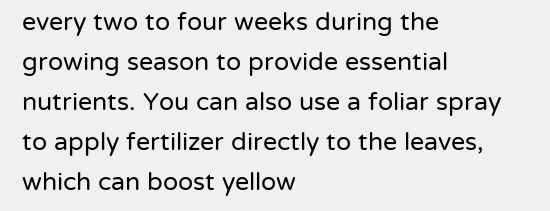every two to four weeks during the growing season to provide essential nutrients. You can also use a foliar spray to apply fertilizer directly to the leaves, which can boost yellow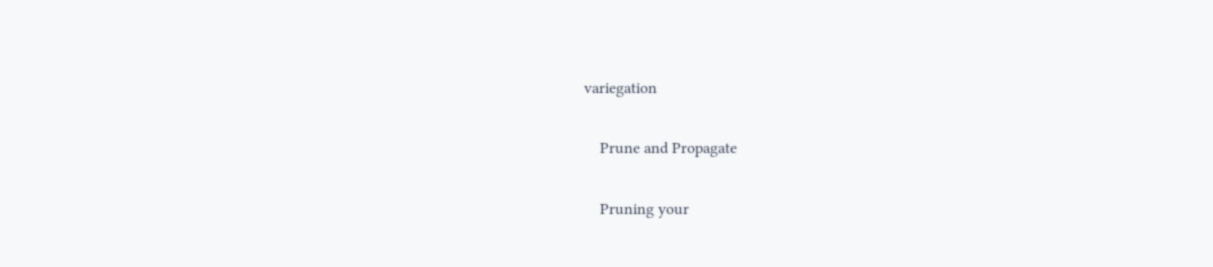variegation

    Prune and Propagate

    Pruning your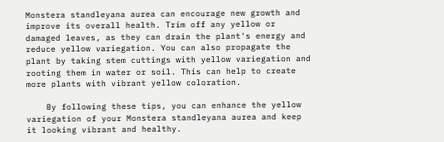Monstera standleyana aurea can encourage new growth and improve its overall health. Trim off any yellow or damaged leaves, as they can drain the plant's energy and reduce yellow variegation. You can also propagate the plant by taking stem cuttings with yellow variegation and rooting them in water or soil. This can help to create more plants with vibrant yellow coloration.

    By following these tips, you can enhance the yellow variegation of your Monstera standleyana aurea and keep it looking vibrant and healthy.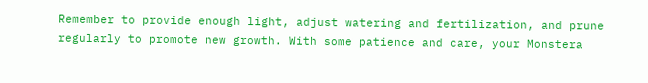Remember to provide enough light, adjust watering and fertilization, and prune regularly to promote new growth. With some patience and care, your Monstera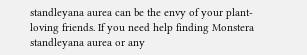standleyana aurea can be the envy of your plant-loving friends. If you need help finding Monstera standleyana aurea or any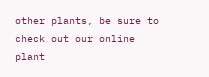other plants, be sure to check out our online plant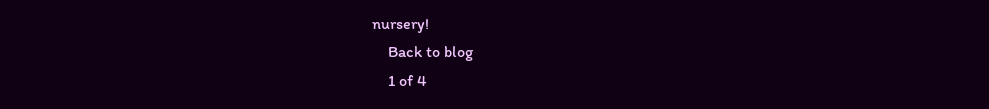nursery!
    Back to blog
    1 of 4